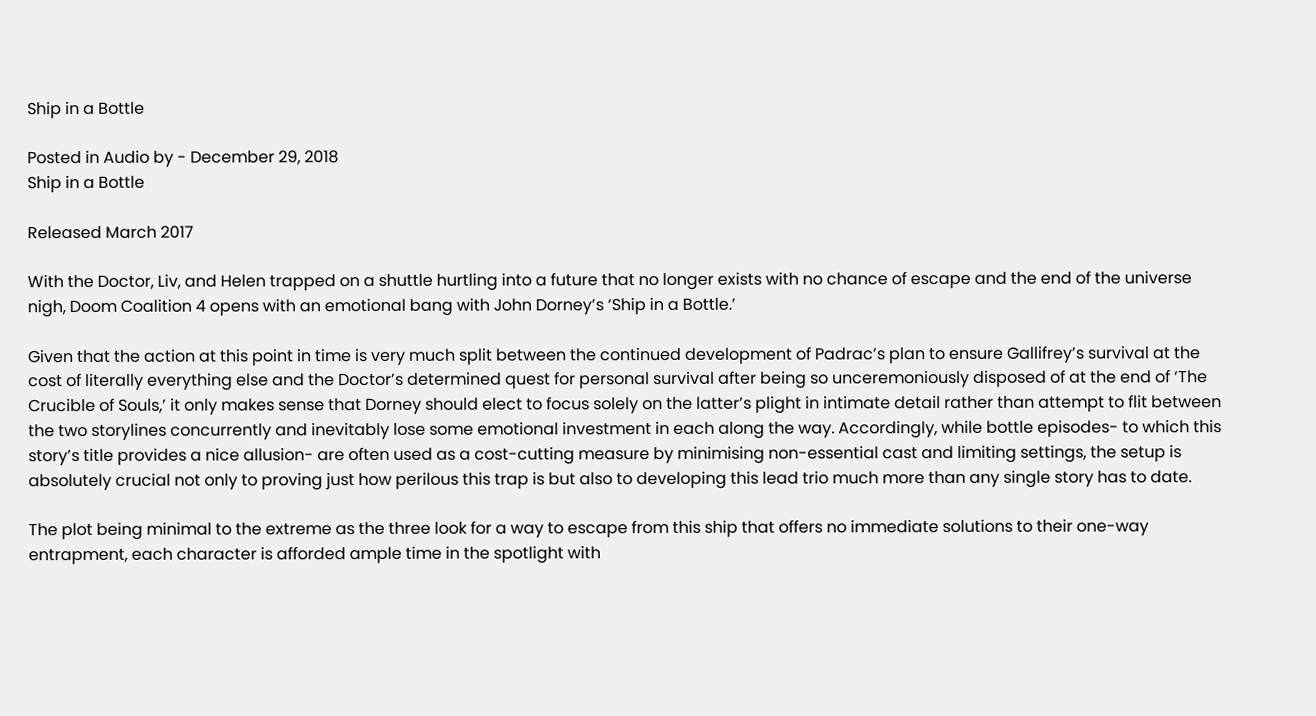Ship in a Bottle

Posted in Audio by - December 29, 2018
Ship in a Bottle

Released March 2017

With the Doctor, Liv, and Helen trapped on a shuttle hurtling into a future that no longer exists with no chance of escape and the end of the universe nigh, Doom Coalition 4 opens with an emotional bang with John Dorney’s ‘Ship in a Bottle.’

Given that the action at this point in time is very much split between the continued development of Padrac’s plan to ensure Gallifrey’s survival at the cost of literally everything else and the Doctor’s determined quest for personal survival after being so unceremoniously disposed of at the end of ‘The Crucible of Souls,’ it only makes sense that Dorney should elect to focus solely on the latter’s plight in intimate detail rather than attempt to flit between the two storylines concurrently and inevitably lose some emotional investment in each along the way. Accordingly, while bottle episodes- to which this story’s title provides a nice allusion- are often used as a cost-cutting measure by minimising non-essential cast and limiting settings, the setup is absolutely crucial not only to proving just how perilous this trap is but also to developing this lead trio much more than any single story has to date.

The plot being minimal to the extreme as the three look for a way to escape from this ship that offers no immediate solutions to their one-way entrapment, each character is afforded ample time in the spotlight with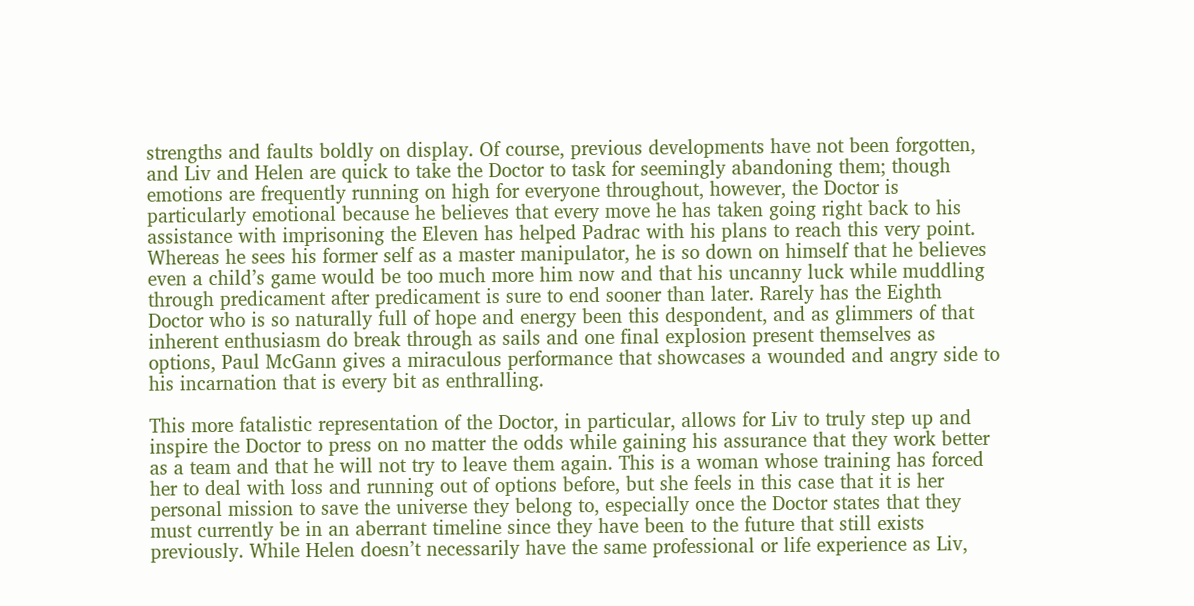strengths and faults boldly on display. Of course, previous developments have not been forgotten, and Liv and Helen are quick to take the Doctor to task for seemingly abandoning them; though emotions are frequently running on high for everyone throughout, however, the Doctor is particularly emotional because he believes that every move he has taken going right back to his assistance with imprisoning the Eleven has helped Padrac with his plans to reach this very point. Whereas he sees his former self as a master manipulator, he is so down on himself that he believes even a child’s game would be too much more him now and that his uncanny luck while muddling through predicament after predicament is sure to end sooner than later. Rarely has the Eighth Doctor who is so naturally full of hope and energy been this despondent, and as glimmers of that inherent enthusiasm do break through as sails and one final explosion present themselves as options, Paul McGann gives a miraculous performance that showcases a wounded and angry side to his incarnation that is every bit as enthralling.

This more fatalistic representation of the Doctor, in particular, allows for Liv to truly step up and inspire the Doctor to press on no matter the odds while gaining his assurance that they work better as a team and that he will not try to leave them again. This is a woman whose training has forced her to deal with loss and running out of options before, but she feels in this case that it is her personal mission to save the universe they belong to, especially once the Doctor states that they must currently be in an aberrant timeline since they have been to the future that still exists previously. While Helen doesn’t necessarily have the same professional or life experience as Liv,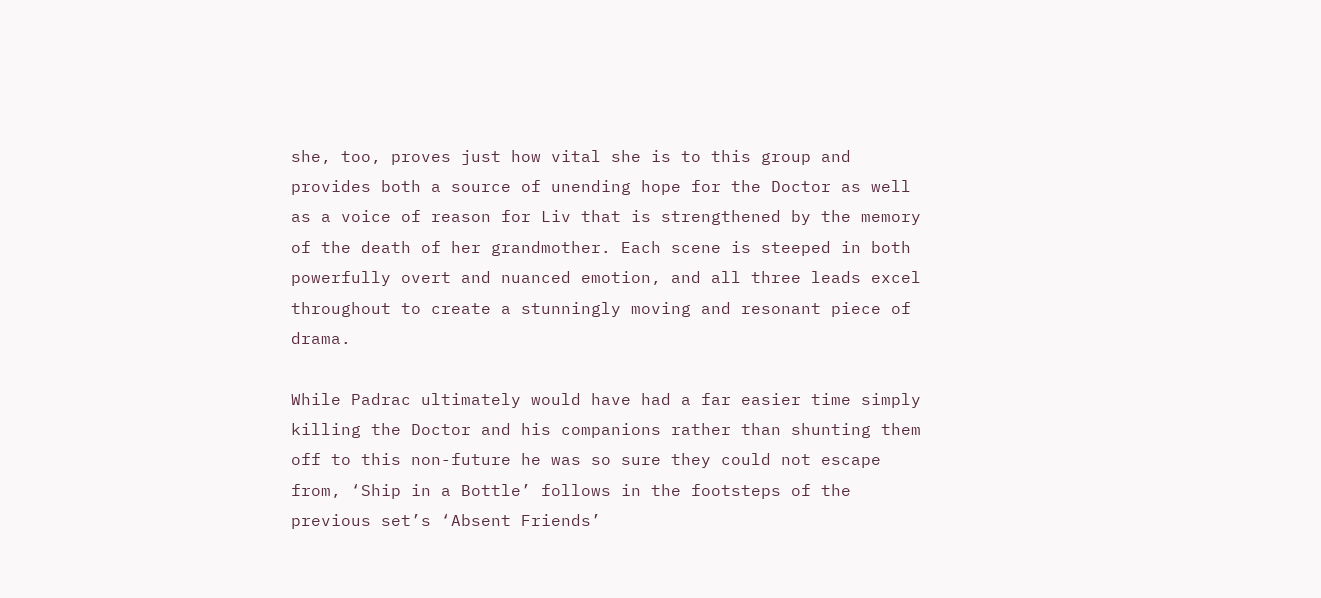she, too, proves just how vital she is to this group and provides both a source of unending hope for the Doctor as well as a voice of reason for Liv that is strengthened by the memory of the death of her grandmother. Each scene is steeped in both powerfully overt and nuanced emotion, and all three leads excel throughout to create a stunningly moving and resonant piece of drama.

While Padrac ultimately would have had a far easier time simply killing the Doctor and his companions rather than shunting them off to this non-future he was so sure they could not escape from, ‘Ship in a Bottle’ follows in the footsteps of the previous set’s ‘Absent Friends’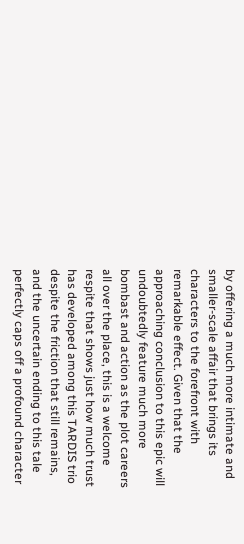by offering a much more intimate and smaller-scale affair that brings its characters to the forefront with remarkable effect. Given that the approaching conclusion to this epic will undoubtedly feature much more bombast and action as the plot careers all over the place, this is a welcome respite that shows just how much trust has developed among this TARDIS trio despite the friction that still remains, and the uncertain ending to this tale perfectly caps off a profound character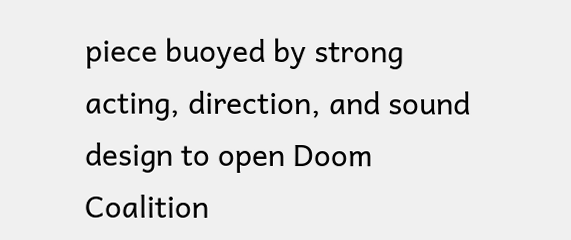piece buoyed by strong acting, direction, and sound design to open Doom Coalition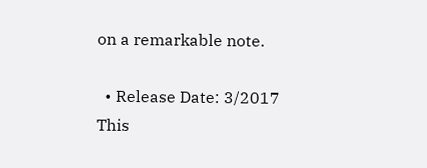on a remarkable note.

  • Release Date: 3/2017
This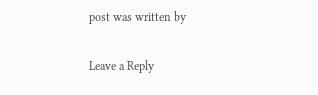post was written by

Leave a Reply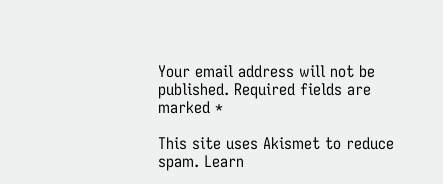Your email address will not be published. Required fields are marked *

This site uses Akismet to reduce spam. Learn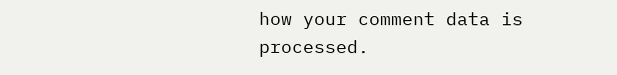how your comment data is processed.